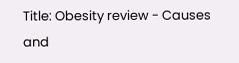Title: Obesity review - Causes and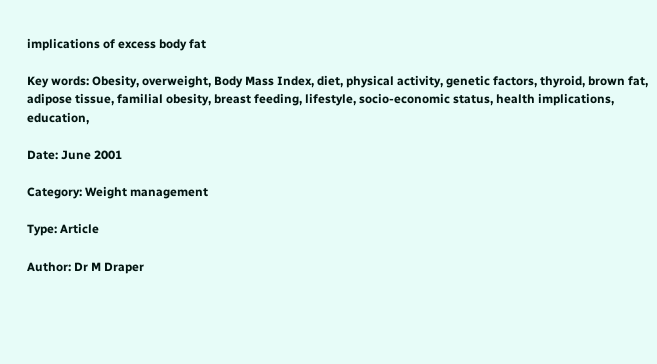implications of excess body fat

Key words: Obesity, overweight, Body Mass Index, diet, physical activity, genetic factors, thyroid, brown fat, adipose tissue, familial obesity, breast feeding, lifestyle, socio-economic status, health implications, education,

Date: June 2001

Category: Weight management

Type: Article

Author: Dr M Draper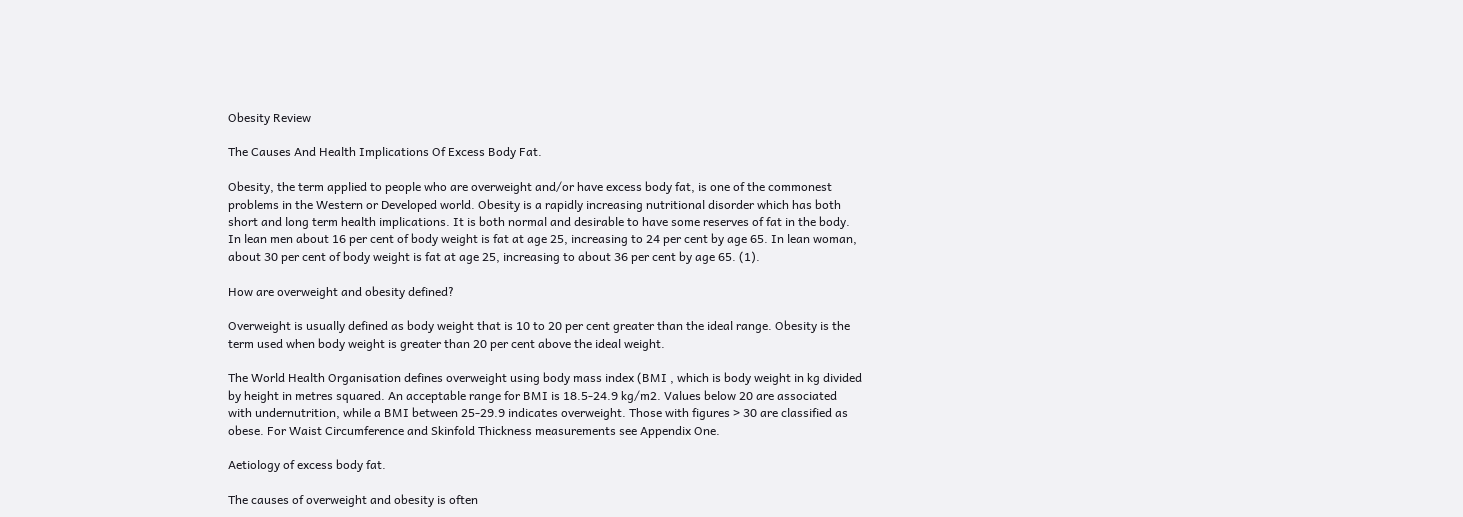Obesity Review

The Causes And Health Implications Of Excess Body Fat.

Obesity, the term applied to people who are overweight and/or have excess body fat, is one of the commonest problems in the Western or Developed world. Obesity is a rapidly increasing nutritional disorder which has both short and long term health implications. It is both normal and desirable to have some reserves of fat in the body. In lean men about 16 per cent of body weight is fat at age 25, increasing to 24 per cent by age 65. In lean woman, about 30 per cent of body weight is fat at age 25, increasing to about 36 per cent by age 65. (1).

How are overweight and obesity defined?

Overweight is usually defined as body weight that is 10 to 20 per cent greater than the ideal range. Obesity is the term used when body weight is greater than 20 per cent above the ideal weight.

The World Health Organisation defines overweight using body mass index (BMI , which is body weight in kg divided by height in metres squared. An acceptable range for BMI is 18.5-24.9 kg/m2. Values below 20 are associated with undernutrition, while a BMI between 25-29.9 indicates overweight. Those with figures > 30 are classified as obese. For Waist Circumference and Skinfold Thickness measurements see Appendix One.

Aetiology of excess body fat.

The causes of overweight and obesity is often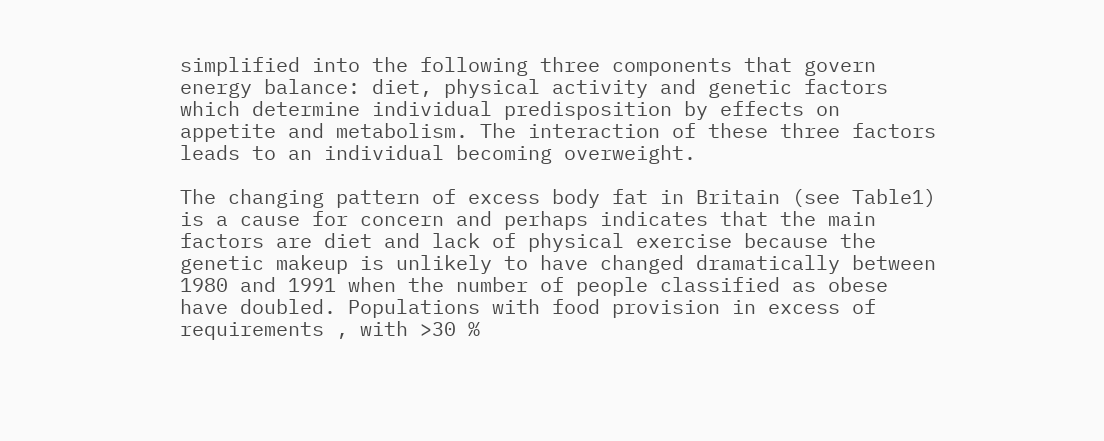simplified into the following three components that govern energy balance: diet, physical activity and genetic factors which determine individual predisposition by effects on appetite and metabolism. The interaction of these three factors leads to an individual becoming overweight.

The changing pattern of excess body fat in Britain (see Table1) is a cause for concern and perhaps indicates that the main factors are diet and lack of physical exercise because the genetic makeup is unlikely to have changed dramatically between 1980 and 1991 when the number of people classified as obese have doubled. Populations with food provision in excess of requirements , with >30 %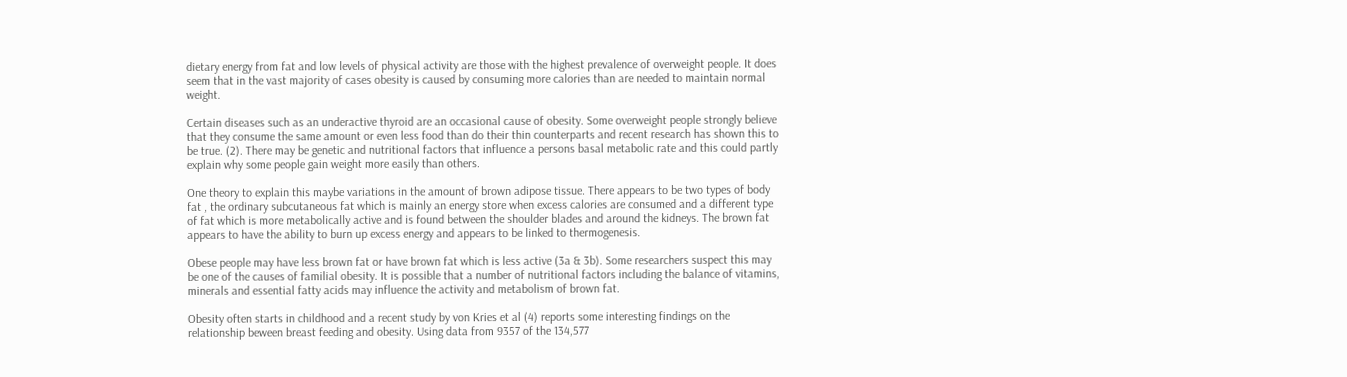dietary energy from fat and low levels of physical activity are those with the highest prevalence of overweight people. It does seem that in the vast majority of cases obesity is caused by consuming more calories than are needed to maintain normal weight.

Certain diseases such as an underactive thyroid are an occasional cause of obesity. Some overweight people strongly believe that they consume the same amount or even less food than do their thin counterparts and recent research has shown this to be true. (2). There may be genetic and nutritional factors that influence a persons basal metabolic rate and this could partly explain why some people gain weight more easily than others.

One theory to explain this maybe variations in the amount of brown adipose tissue. There appears to be two types of body fat , the ordinary subcutaneous fat which is mainly an energy store when excess calories are consumed and a different type of fat which is more metabolically active and is found between the shoulder blades and around the kidneys. The brown fat appears to have the ability to burn up excess energy and appears to be linked to thermogenesis.

Obese people may have less brown fat or have brown fat which is less active (3a & 3b). Some researchers suspect this may be one of the causes of familial obesity. It is possible that a number of nutritional factors including the balance of vitamins, minerals and essential fatty acids may influence the activity and metabolism of brown fat.

Obesity often starts in childhood and a recent study by von Kries et al (4) reports some interesting findings on the relationship beween breast feeding and obesity. Using data from 9357 of the 134,577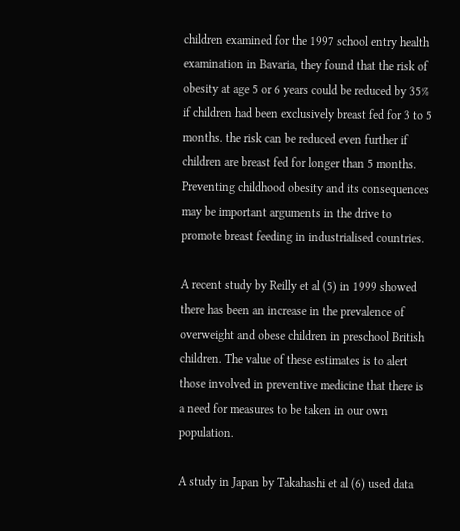children examined for the 1997 school entry health examination in Bavaria, they found that the risk of obesity at age 5 or 6 years could be reduced by 35% if children had been exclusively breast fed for 3 to 5 months. the risk can be reduced even further if children are breast fed for longer than 5 months. Preventing childhood obesity and its consequences may be important arguments in the drive to promote breast feeding in industrialised countries.

A recent study by Reilly et al (5) in 1999 showed there has been an increase in the prevalence of overweight and obese children in preschool British children. The value of these estimates is to alert those involved in preventive medicine that there is a need for measures to be taken in our own population.

A study in Japan by Takahashi et al (6) used data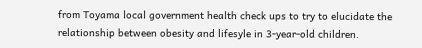from Toyama local government health check ups to try to elucidate the relationship between obesity and lifesyle in 3-year-old children.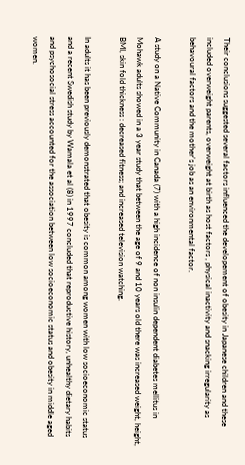Their conclusions suggested several factors influenced the developement of obesity in Japanese children and these included overweight parents, overweight at birth as host factors , physical inactivity and snacking irregularity as behavoural factors and the mother's job as an environmental factor.

A study on a Native Community in Canada (7) with a high incidence of non insulin dependent diabetes mellitus in Mohawk adults showed in a 3 year study that between the age of 9 and 10 years old there was increased weight, height, BMI, skin fold thickness : decreased fitness; and increased television watching.

In adults it has been previously demonstrated that obesity is common among women with low socioeconomic status and a recent Swedish study by Wamala et al (8) in 1997 concluded that reproductive history, unhealthy dietary habits and psychosocial stress accounted for the association between low socioeconomic status and obesity in middle aged women.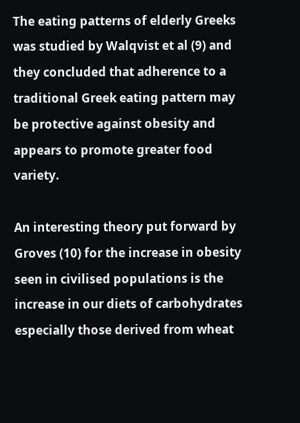The eating patterns of elderly Greeks was studied by Walqvist et al (9) and they concluded that adherence to a traditional Greek eating pattern may be protective against obesity and appears to promote greater food variety.

An interesting theory put forward by Groves (10) for the increase in obesity seen in civilised populations is the increase in our diets of carbohydrates especially those derived from wheat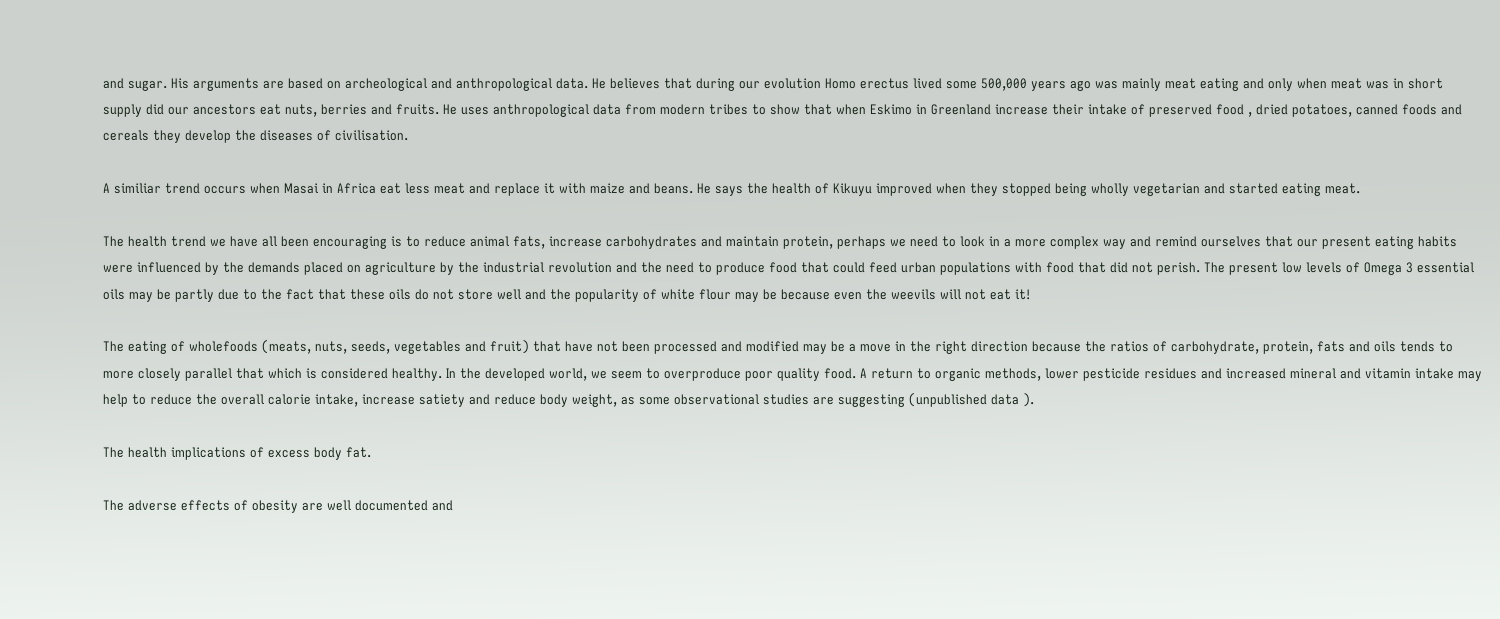and sugar. His arguments are based on archeological and anthropological data. He believes that during our evolution Homo erectus lived some 500,000 years ago was mainly meat eating and only when meat was in short supply did our ancestors eat nuts, berries and fruits. He uses anthropological data from modern tribes to show that when Eskimo in Greenland increase their intake of preserved food , dried potatoes, canned foods and cereals they develop the diseases of civilisation.

A similiar trend occurs when Masai in Africa eat less meat and replace it with maize and beans. He says the health of Kikuyu improved when they stopped being wholly vegetarian and started eating meat.

The health trend we have all been encouraging is to reduce animal fats, increase carbohydrates and maintain protein, perhaps we need to look in a more complex way and remind ourselves that our present eating habits were influenced by the demands placed on agriculture by the industrial revolution and the need to produce food that could feed urban populations with food that did not perish. The present low levels of Omega 3 essential oils may be partly due to the fact that these oils do not store well and the popularity of white flour may be because even the weevils will not eat it!

The eating of wholefoods (meats, nuts, seeds, vegetables and fruit) that have not been processed and modified may be a move in the right direction because the ratios of carbohydrate, protein, fats and oils tends to more closely parallel that which is considered healthy. In the developed world, we seem to overproduce poor quality food. A return to organic methods, lower pesticide residues and increased mineral and vitamin intake may help to reduce the overall calorie intake, increase satiety and reduce body weight, as some observational studies are suggesting (unpublished data ).

The health implications of excess body fat.

The adverse effects of obesity are well documented and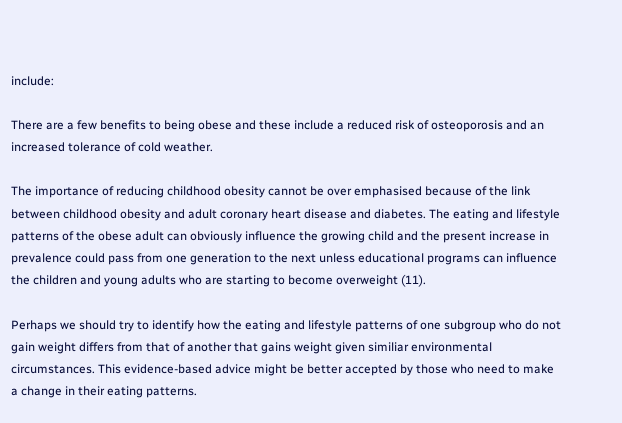include:

There are a few benefits to being obese and these include a reduced risk of osteoporosis and an increased tolerance of cold weather.

The importance of reducing childhood obesity cannot be over emphasised because of the link between childhood obesity and adult coronary heart disease and diabetes. The eating and lifestyle patterns of the obese adult can obviously influence the growing child and the present increase in prevalence could pass from one generation to the next unless educational programs can influence the children and young adults who are starting to become overweight (11).

Perhaps we should try to identify how the eating and lifestyle patterns of one subgroup who do not gain weight differs from that of another that gains weight given similiar environmental circumstances. This evidence-based advice might be better accepted by those who need to make a change in their eating patterns.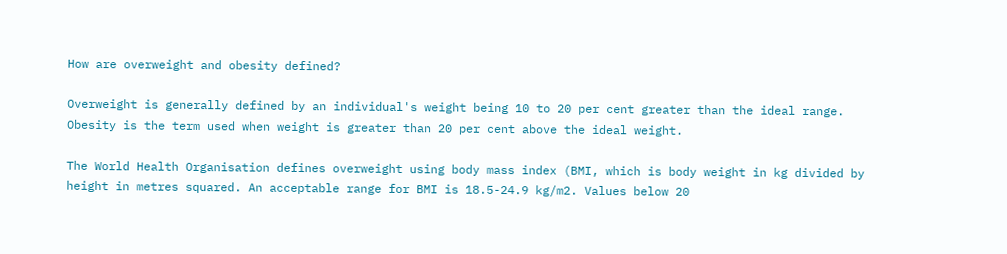How are overweight and obesity defined?

Overweight is generally defined by an individual's weight being 10 to 20 per cent greater than the ideal range. Obesity is the term used when weight is greater than 20 per cent above the ideal weight.

The World Health Organisation defines overweight using body mass index (BMI, which is body weight in kg divided by height in metres squared. An acceptable range for BMI is 18.5-24.9 kg/m2. Values below 20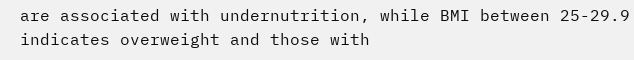are associated with undernutrition, while BMI between 25-29.9 indicates overweight and those with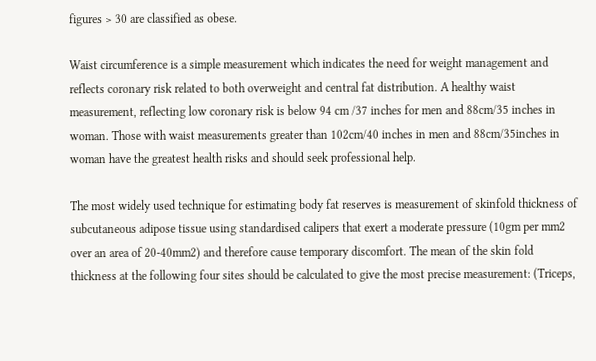figures > 30 are classified as obese.

Waist circumference is a simple measurement which indicates the need for weight management and reflects coronary risk related to both overweight and central fat distribution. A healthy waist measurement, reflecting low coronary risk is below 94 cm /37 inches for men and 88cm/35 inches in woman. Those with waist measurements greater than 102cm/40 inches in men and 88cm/35inches in woman have the greatest health risks and should seek professional help.

The most widely used technique for estimating body fat reserves is measurement of skinfold thickness of subcutaneous adipose tissue using standardised calipers that exert a moderate pressure (10gm per mm2 over an area of 20-40mm2) and therefore cause temporary discomfort. The mean of the skin fold thickness at the following four sites should be calculated to give the most precise measurement: (Triceps,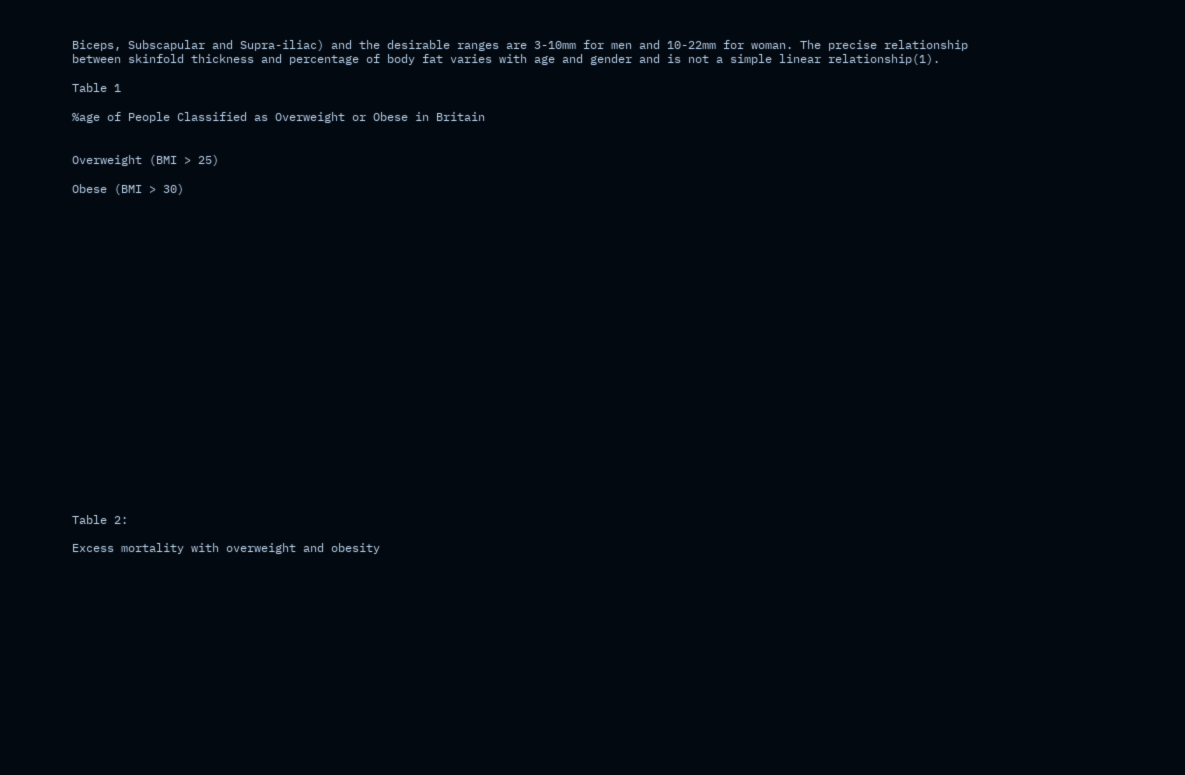Biceps, Subscapular and Supra-iliac) and the desirable ranges are 3-10mm for men and 10-22mm for woman. The precise relationship between skinfold thickness and percentage of body fat varies with age and gender and is not a simple linear relationship(1).

Table 1

%age of People Classified as Overweight or Obese in Britain


Overweight (BMI > 25)

Obese (BMI > 30)






















Table 2:

Excess mortality with overweight and obesity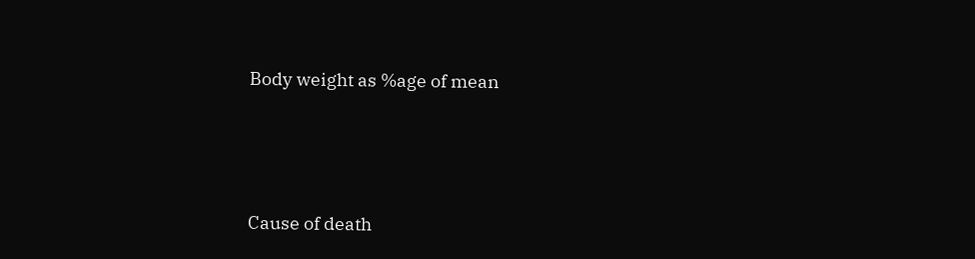Body weight as %age of mean




Cause of death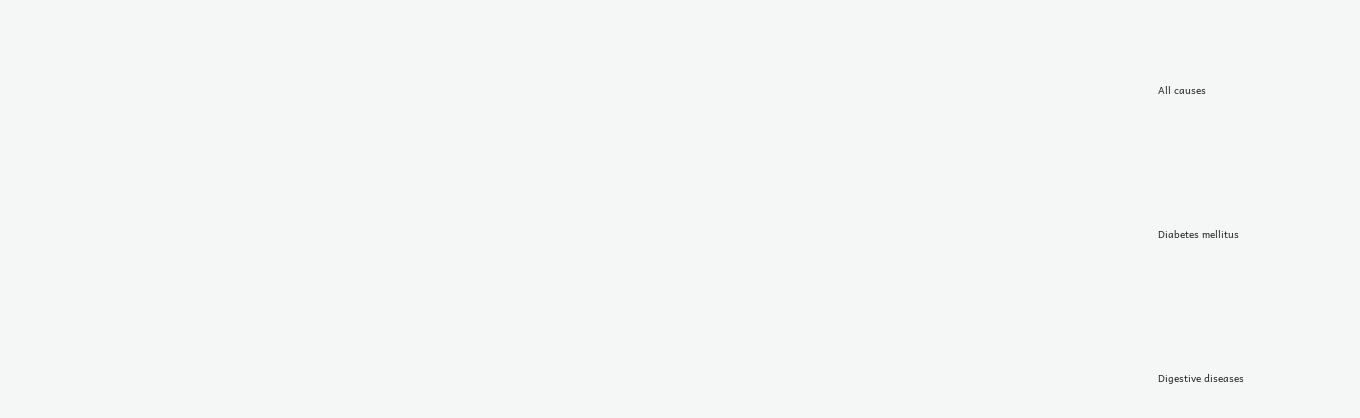All causes







Diabetes mellitus







Digestive diseases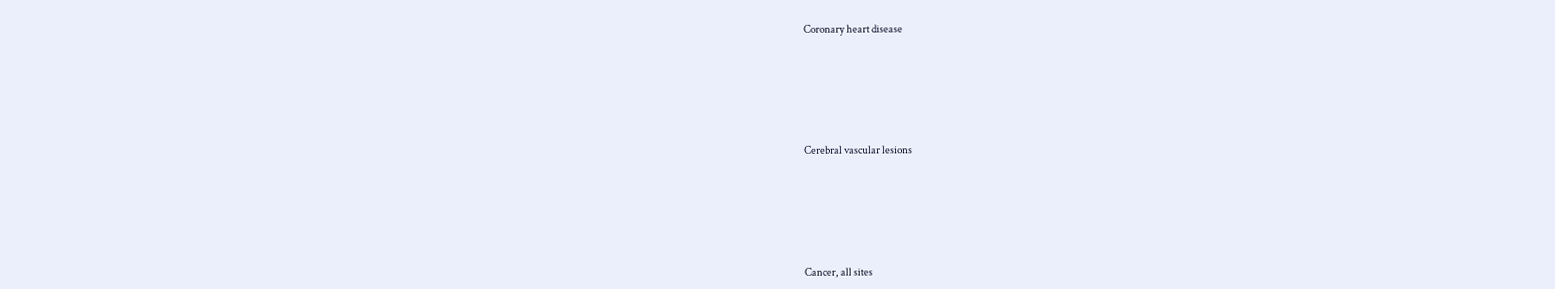Coronary heart disease







Cerebral vascular lesions







Cancer, all sites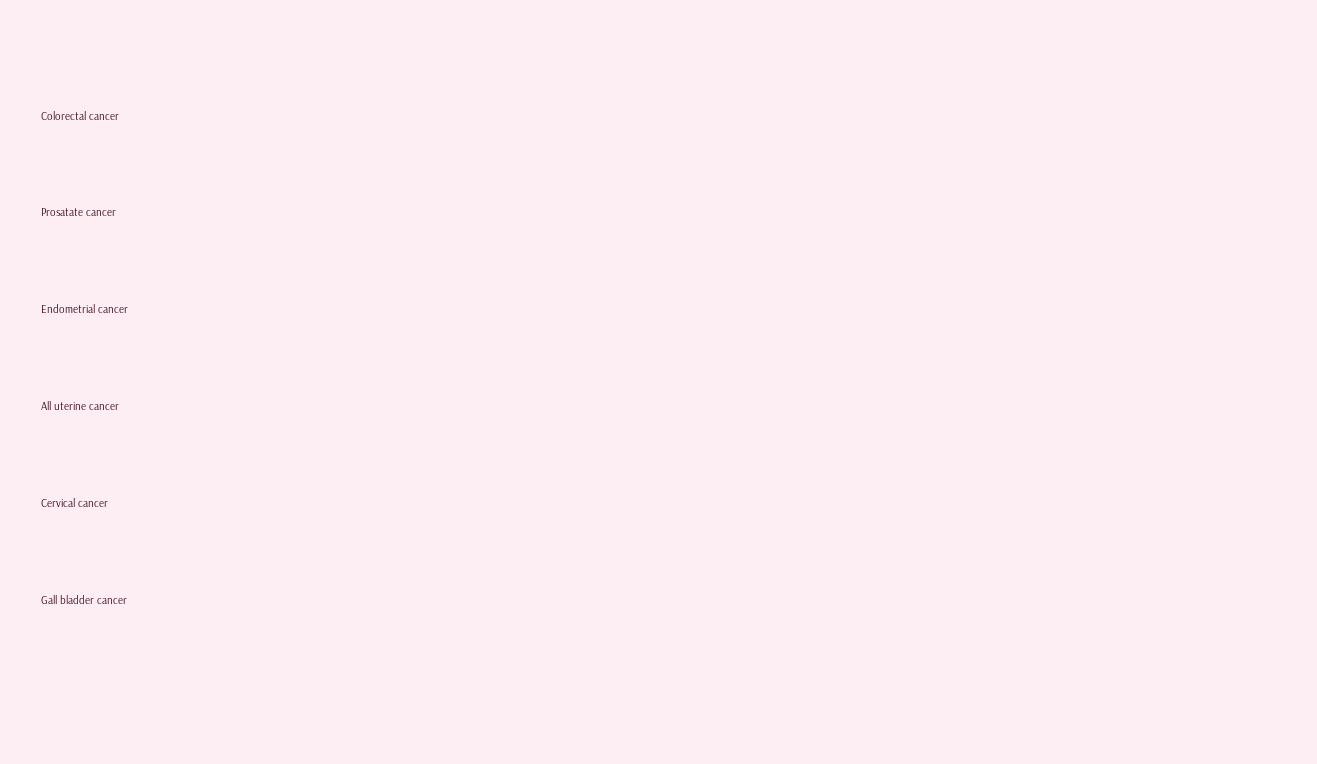Colorectal cancer







Prosatate cancer







Endometrial cancer







All uterine cancer







Cervical cancer







Gall bladder cancer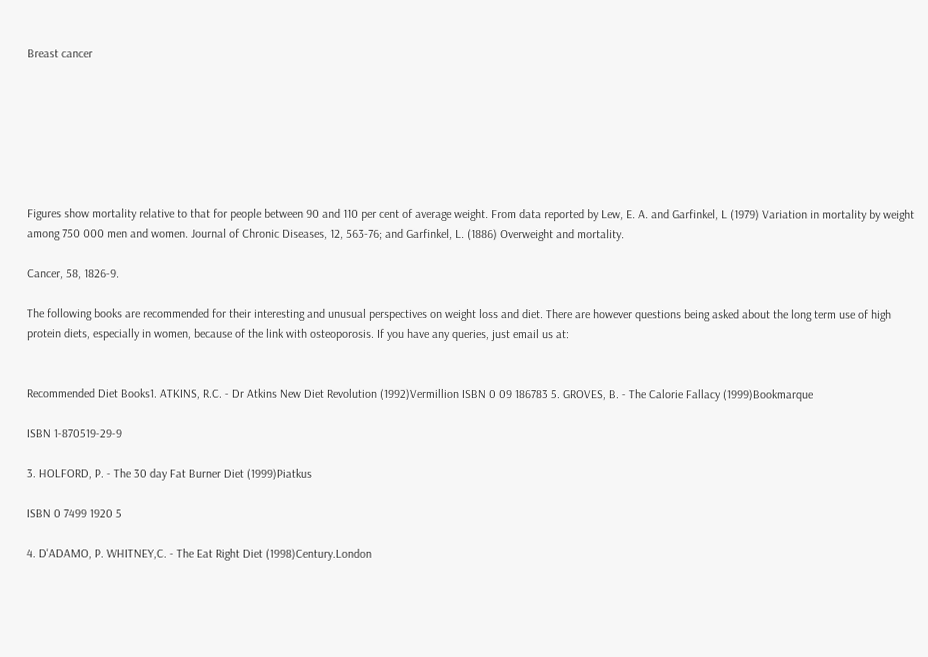Breast cancer







Figures show mortality relative to that for people between 90 and 110 per cent of average weight. From data reported by Lew, E. A. and Garfinkel, L (1979) Variation in mortality by weight among 750 000 men and women. Journal of Chronic Diseases, 12, 563-76; and Garfinkel, L. (1886) Overweight and mortality.

Cancer, 58, 1826-9.

The following books are recommended for their interesting and unusual perspectives on weight loss and diet. There are however questions being asked about the long term use of high protein diets, especially in women, because of the link with osteoporosis. If you have any queries, just email us at:


Recommended Diet Books1. ATKINS, R.C. - Dr Atkins New Diet Revolution (1992)Vermillion ISBN 0 09 186783 5. GROVES, B. - The Calorie Fallacy (1999)Bookmarque

ISBN 1-870519-29-9

3. HOLFORD, P. - The 30 day Fat Burner Diet (1999)Piatkus

ISBN 0 7499 1920 5

4. D'ADAMO, P. WHITNEY,C. - The Eat Right Diet (1998)Century.London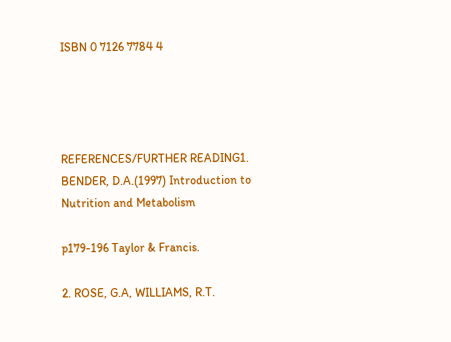ISBN 0 7126 7784 4




REFERENCES/FURTHER READING1. BENDER, D.A.(1997) Introduction to Nutrition and Metabolism

p179-196 Taylor & Francis.

2. ROSE, G.A, WILLIAMS, R.T.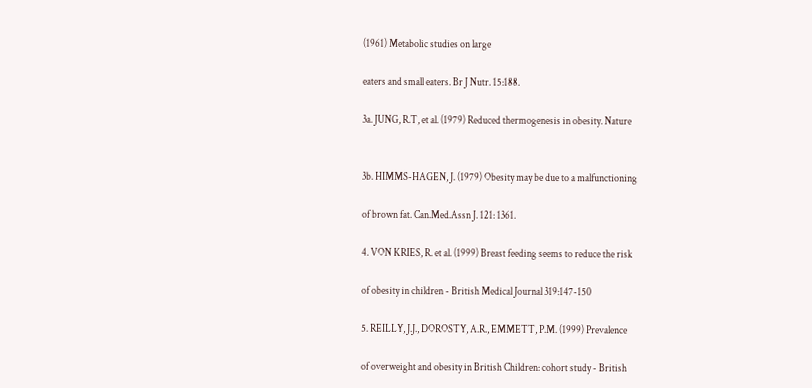(1961) Metabolic studies on large

eaters and small eaters. Br J Nutr. 15:188.

3a. JUNG, R.T, et al. (1979) Reduced thermogenesis in obesity. Nature


3b. HIMMS-HAGEN, J. (1979) Obesity may be due to a malfunctioning

of brown fat. Can.Med.Assn J. 121: 1361.

4. VON KRIES, R. et al. (1999) Breast feeding seems to reduce the risk

of obesity in children - British Medical Journal 319:147-150

5. REILLY, J.J., DOROSTY, A.R., EMMETT, P.M. (1999) Prevalence

of overweight and obesity in British Children: cohort study - British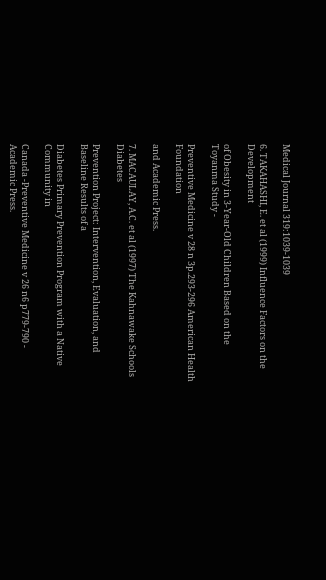Medical Journal 319:1039-1039

6. TAKAHASHI, E. et al (1999) Influence Factors on the Development

of Obesity in 3-Year-Old Children Based on the Toyanma Study -

Preventive Medicine v 28 n 3p.293-296 American Health Foundation

and Academic Press.

7. MACAULAY, A.C. et al (1997) The Kahnawake Schools Diabetes

Prevention Project: Intervention, Evaluation, and Baseline Results of a

Diabetes Primary Prevention Program with a Native Community in

Canada -Preventive Medicine v 26 n6 p779-790 - Academic Press.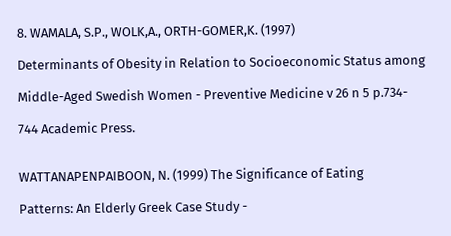8. WAMALA, S.P., WOLK,A., ORTH-GOMER,K. (1997)

Determinants of Obesity in Relation to Socioeconomic Status among

Middle-Aged Swedish Women - Preventive Medicine v 26 n 5 p.734-

744 Academic Press.


WATTANAPENPAIBOON, N. (1999) The Significance of Eating

Patterns: An Elderly Greek Case Study -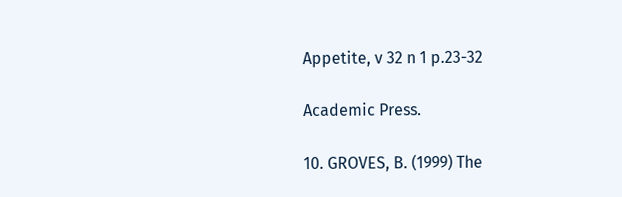Appetite, v 32 n 1 p.23-32

Academic Press.

10. GROVES, B. (1999) The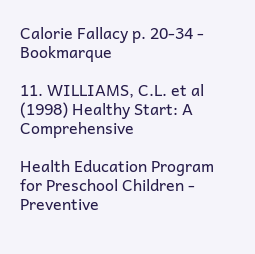Calorie Fallacy p. 20-34 - Bookmarque

11. WILLIAMS, C.L. et al (1998) Healthy Start: A Comprehensive

Health Education Program for Preschool Children - Preventive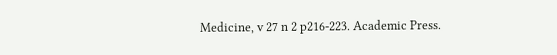Medicine, v 27 n 2 p216-223. Academic Press.